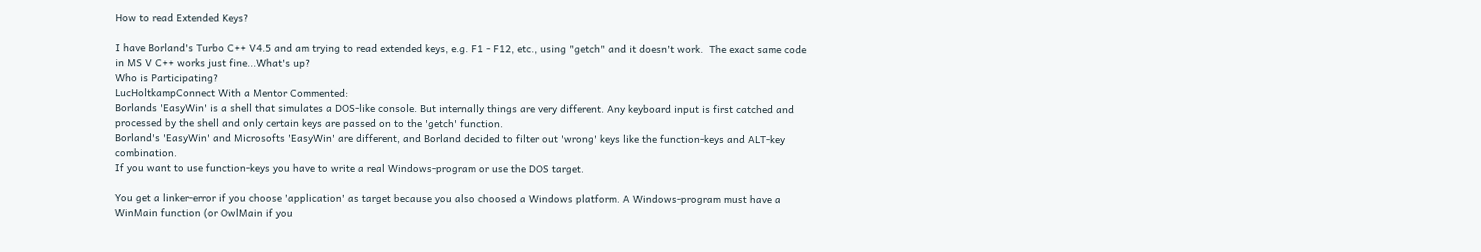How to read Extended Keys?

I have Borland's Turbo C++ V4.5 and am trying to read extended keys, e.g. F1 - F12, etc., using "getch" and it doesn't work.  The exact same code in MS V C++ works just fine...What's up?
Who is Participating?
LucHoltkampConnect With a Mentor Commented:
Borlands 'EasyWin' is a shell that simulates a DOS-like console. But internally things are very different. Any keyboard input is first catched and processed by the shell and only certain keys are passed on to the 'getch' function.
Borland's 'EasyWin' and Microsofts 'EasyWin' are different, and Borland decided to filter out 'wrong' keys like the function-keys and ALT-key combination.
If you want to use function-keys you have to write a real Windows-program or use the DOS target.

You get a linker-error if you choose 'application' as target because you also choosed a Windows platform. A Windows-program must have a WinMain function (or OwlMain if you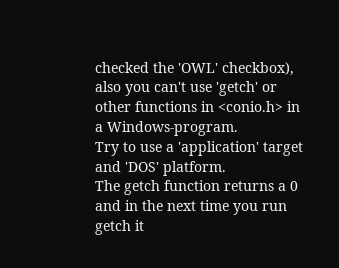checked the 'OWL' checkbox), also you can't use 'getch' or other functions in <conio.h> in a Windows-program.
Try to use a 'application' target and 'DOS' platform.
The getch function returns a 0 and in the next time you run getch it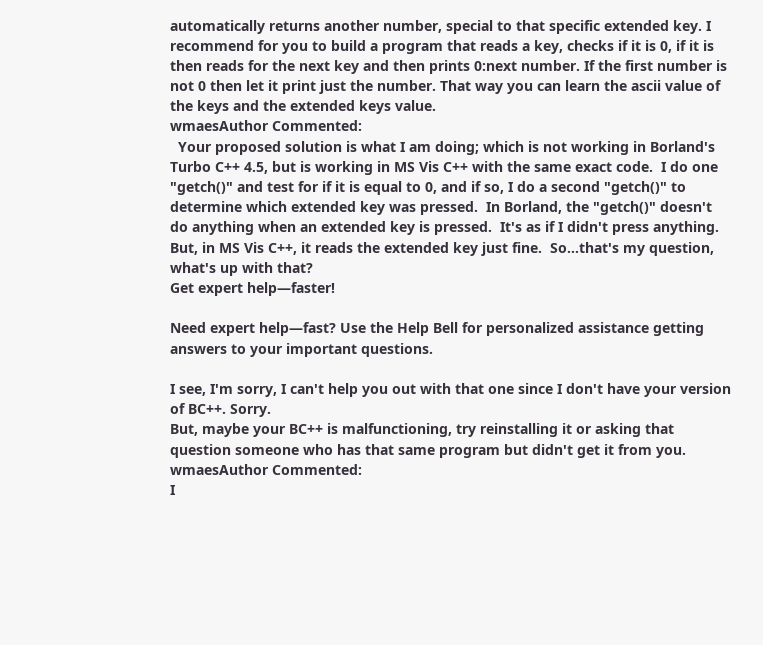automatically returns another number, special to that specific extended key. I recommend for you to build a program that reads a key, checks if it is 0, if it is then reads for the next key and then prints 0:next number. If the first number is not 0 then let it print just the number. That way you can learn the ascii value of the keys and the extended keys value.
wmaesAuthor Commented:
  Your proposed solution is what I am doing; which is not working in Borland's Turbo C++ 4.5, but is working in MS Vis C++ with the same exact code.  I do one "getch()" and test for if it is equal to 0, and if so, I do a second "getch()" to determine which extended key was pressed.  In Borland, the "getch()" doesn't do anything when an extended key is pressed.  It's as if I didn't press anything.  But, in MS Vis C++, it reads the extended key just fine.  So...that's my question, what's up with that?
Get expert help—faster!

Need expert help—fast? Use the Help Bell for personalized assistance getting answers to your important questions.

I see, I'm sorry, I can't help you out with that one since I don't have your version of BC++. Sorry.
But, maybe your BC++ is malfunctioning, try reinstalling it or asking that question someone who has that same program but didn't get it from you.
wmaesAuthor Commented:
I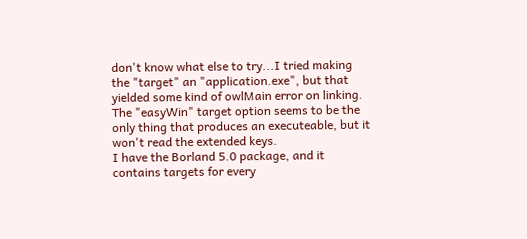don't know what else to try...I tried making the "target" an "application.exe", but that yielded some kind of owlMain error on linking.  The "easyWin" target option seems to be the only thing that produces an executeable, but it won't read the extended keys.
I have the Borland 5.0 package, and it contains targets for every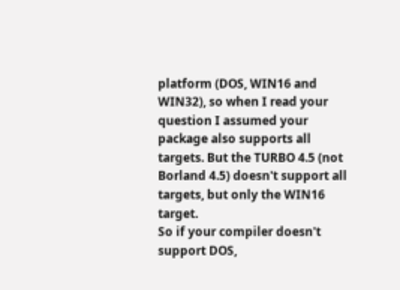platform (DOS, WIN16 and WIN32), so when I read your question I assumed your package also supports all targets. But the TURBO 4.5 (not Borland 4.5) doesn't support all targets, but only the WIN16 target.
So if your compiler doesn't support DOS,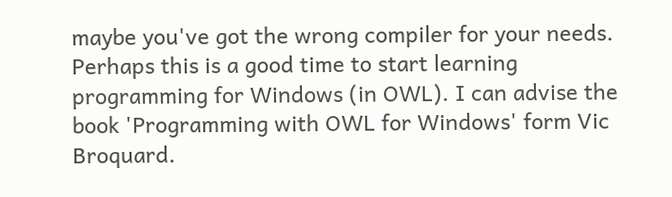maybe you've got the wrong compiler for your needs.
Perhaps this is a good time to start learning programming for Windows (in OWL). I can advise the book 'Programming with OWL for Windows' form Vic Broquard.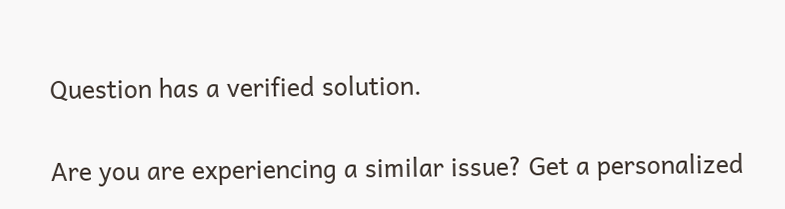Question has a verified solution.

Are you are experiencing a similar issue? Get a personalized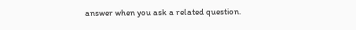answer when you ask a related question.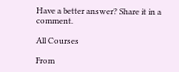Have a better answer? Share it in a comment.

All Courses

From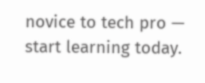novice to tech pro — start learning today.